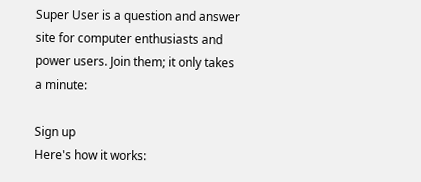Super User is a question and answer site for computer enthusiasts and power users. Join them; it only takes a minute:

Sign up
Here's how it works: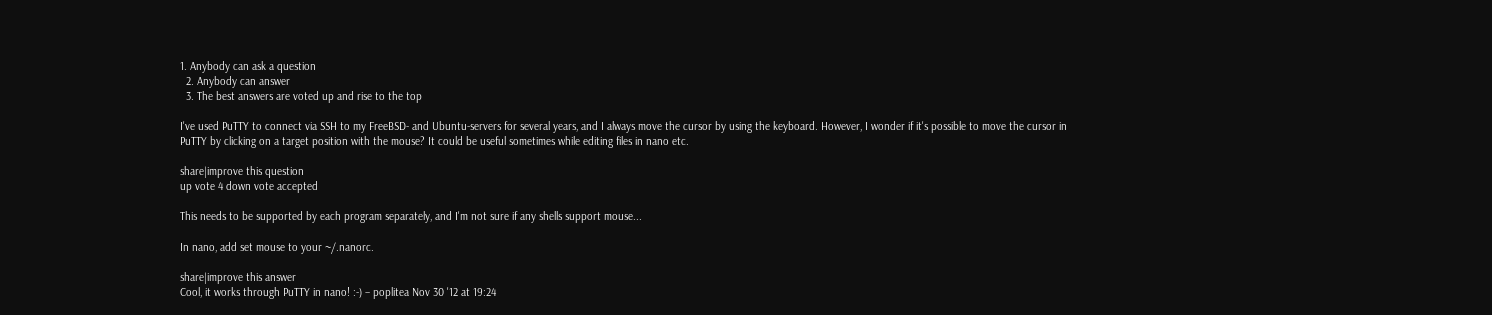1. Anybody can ask a question
  2. Anybody can answer
  3. The best answers are voted up and rise to the top

I've used PuTTY to connect via SSH to my FreeBSD- and Ubuntu-servers for several years, and I always move the cursor by using the keyboard. However, I wonder if it's possible to move the cursor in PuTTY by clicking on a target position with the mouse? It could be useful sometimes while editing files in nano etc.

share|improve this question
up vote 4 down vote accepted

This needs to be supported by each program separately, and I'm not sure if any shells support mouse...

In nano, add set mouse to your ~/.nanorc.

share|improve this answer
Cool, it works through PuTTY in nano! :-) – poplitea Nov 30 '12 at 19:24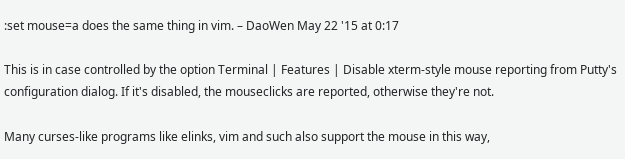:set mouse=a does the same thing in vim. – DaoWen May 22 '15 at 0:17

This is in case controlled by the option Terminal | Features | Disable xterm-style mouse reporting from Putty's configuration dialog. If it's disabled, the mouseclicks are reported, otherwise they're not.

Many curses-like programs like elinks, vim and such also support the mouse in this way,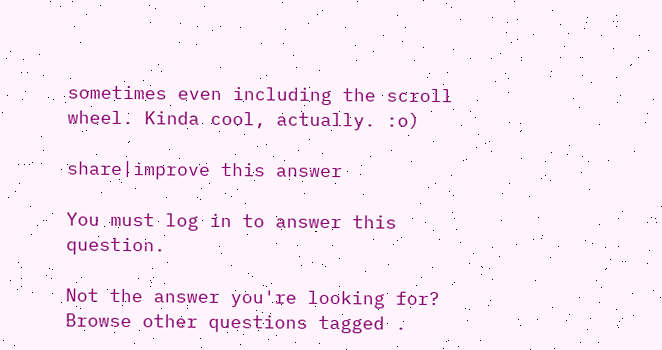sometimes even including the scroll wheel. Kinda cool, actually. :o)

share|improve this answer

You must log in to answer this question.

Not the answer you're looking for? Browse other questions tagged .